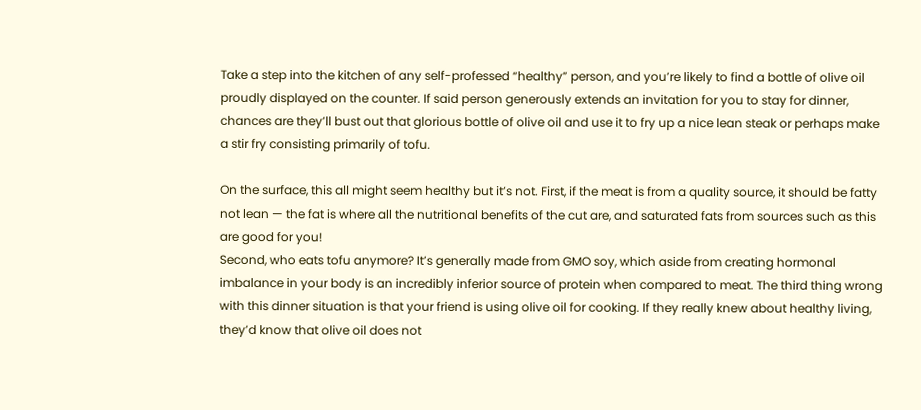Take a step into the kitchen of any self-professed “healthy” person, and you’re likely to find a bottle of olive oil proudly displayed on the counter. If said person generously extends an invitation for you to stay for dinner, chances are they’ll bust out that glorious bottle of olive oil and use it to fry up a nice lean steak or perhaps make a stir fry consisting primarily of tofu.

On the surface, this all might seem healthy but it’s not. First, if the meat is from a quality source, it should be fatty not lean — the fat is where all the nutritional benefits of the cut are, and saturated fats from sources such as this are good for you!
Second, who eats tofu anymore? It’s generally made from GMO soy, which aside from creating hormonal imbalance in your body is an incredibly inferior source of protein when compared to meat. The third thing wrong with this dinner situation is that your friend is using olive oil for cooking. If they really knew about healthy living, they’d know that olive oil does not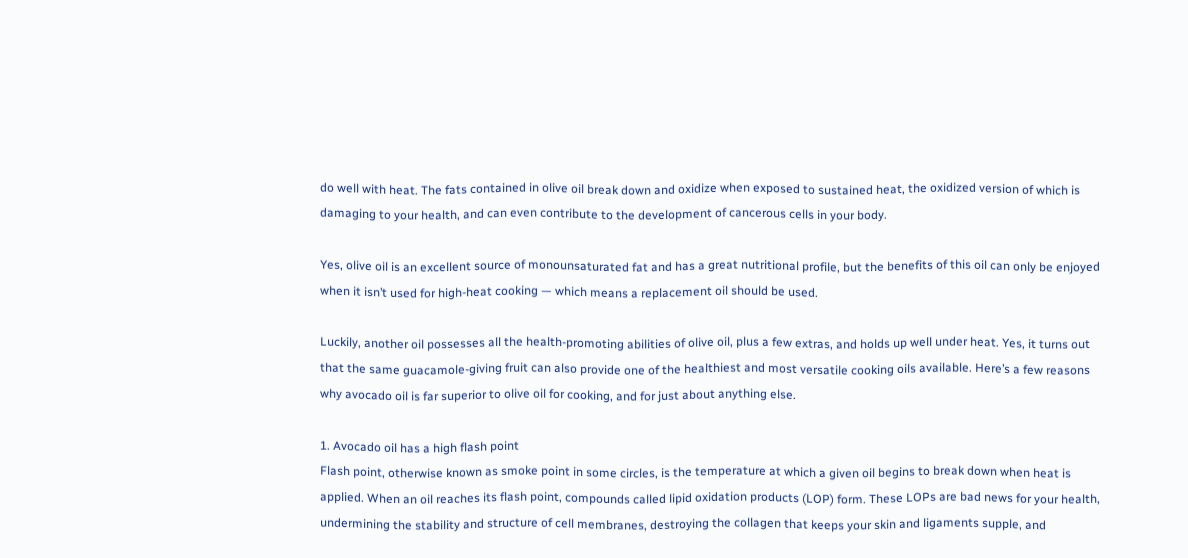do well with heat. The fats contained in olive oil break down and oxidize when exposed to sustained heat, the oxidized version of which is damaging to your health, and can even contribute to the development of cancerous cells in your body.

Yes, olive oil is an excellent source of monounsaturated fat and has a great nutritional profile, but the benefits of this oil can only be enjoyed when it isn’t used for high-heat cooking — which means a replacement oil should be used.

Luckily, another oil possesses all the health-promoting abilities of olive oil, plus a few extras, and holds up well under heat. Yes, it turns out that the same guacamole-giving fruit can also provide one of the healthiest and most versatile cooking oils available. Here’s a few reasons why avocado oil is far superior to olive oil for cooking, and for just about anything else.

1. Avocado oil has a high flash point
Flash point, otherwise known as smoke point in some circles, is the temperature at which a given oil begins to break down when heat is applied. When an oil reaches its flash point, compounds called lipid oxidation products (LOP) form. These LOPs are bad news for your health, undermining the stability and structure of cell membranes, destroying the collagen that keeps your skin and ligaments supple, and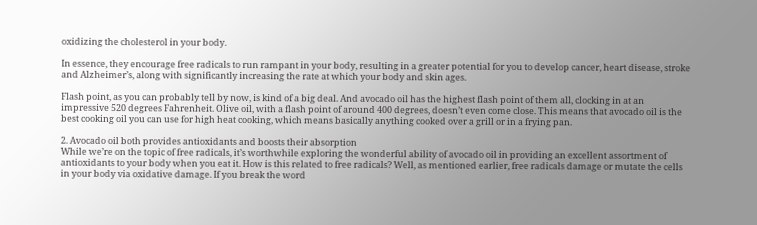oxidizing the cholesterol in your body.

In essence, they encourage free radicals to run rampant in your body, resulting in a greater potential for you to develop cancer, heart disease, stroke and Alzheimer’s, along with significantly increasing the rate at which your body and skin ages.

Flash point, as you can probably tell by now, is kind of a big deal. And avocado oil has the highest flash point of them all, clocking in at an impressive 520 degrees Fahrenheit. Olive oil, with a flash point of around 400 degrees, doesn’t even come close. This means that avocado oil is the best cooking oil you can use for high heat cooking, which means basically anything cooked over a grill or in a frying pan.

2. Avocado oil both provides antioxidants and boosts their absorption
While we’re on the topic of free radicals, it’s worthwhile exploring the wonderful ability of avocado oil in providing an excellent assortment of antioxidants to your body when you eat it. How is this related to free radicals? Well, as mentioned earlier, free radicals damage or mutate the cells in your body via oxidative damage. If you break the word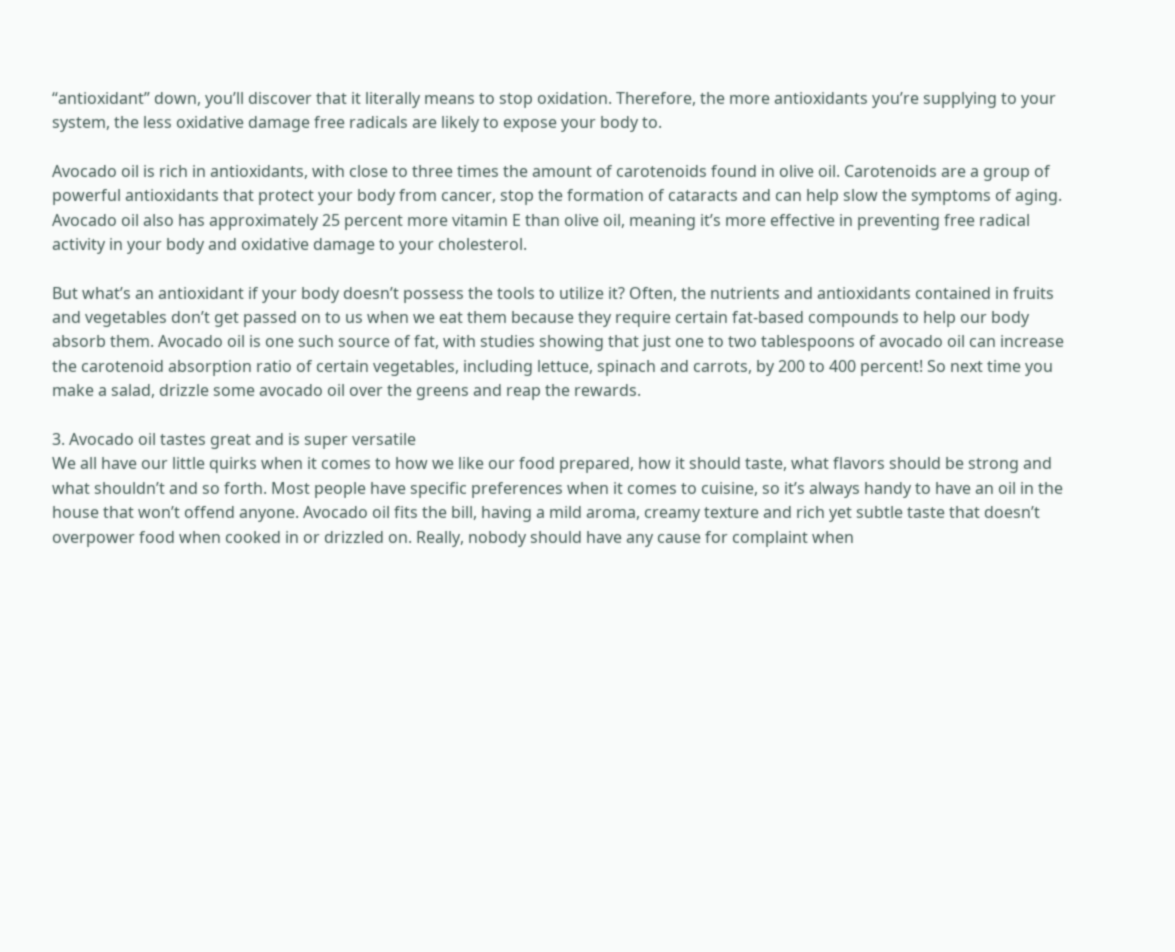“antioxidant” down, you’ll discover that it literally means to stop oxidation. Therefore, the more antioxidants you’re supplying to your system, the less oxidative damage free radicals are likely to expose your body to.

Avocado oil is rich in antioxidants, with close to three times the amount of carotenoids found in olive oil. Carotenoids are a group of powerful antioxidants that protect your body from cancer, stop the formation of cataracts and can help slow the symptoms of aging. Avocado oil also has approximately 25 percent more vitamin E than olive oil, meaning it’s more effective in preventing free radical activity in your body and oxidative damage to your cholesterol.

But what’s an antioxidant if your body doesn’t possess the tools to utilize it? Often, the nutrients and antioxidants contained in fruits and vegetables don’t get passed on to us when we eat them because they require certain fat-based compounds to help our body absorb them. Avocado oil is one such source of fat, with studies showing that just one to two tablespoons of avocado oil can increase the carotenoid absorption ratio of certain vegetables, including lettuce, spinach and carrots, by 200 to 400 percent! So next time you make a salad, drizzle some avocado oil over the greens and reap the rewards.

3. Avocado oil tastes great and is super versatile
We all have our little quirks when it comes to how we like our food prepared, how it should taste, what flavors should be strong and what shouldn’t and so forth. Most people have specific preferences when it comes to cuisine, so it’s always handy to have an oil in the house that won’t offend anyone. Avocado oil fits the bill, having a mild aroma, creamy texture and rich yet subtle taste that doesn’t overpower food when cooked in or drizzled on. Really, nobody should have any cause for complaint when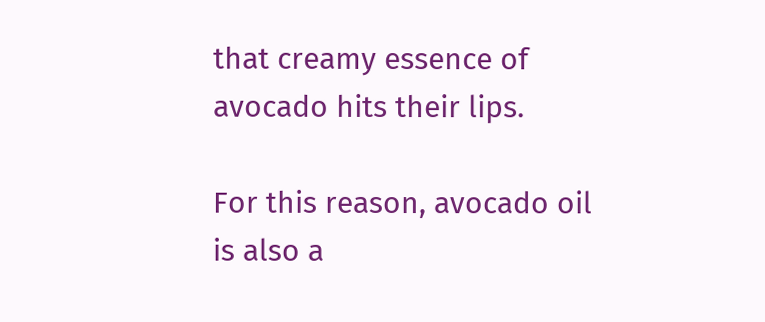that creamy essence of avocado hits their lips.

For this reason, avocado oil is also a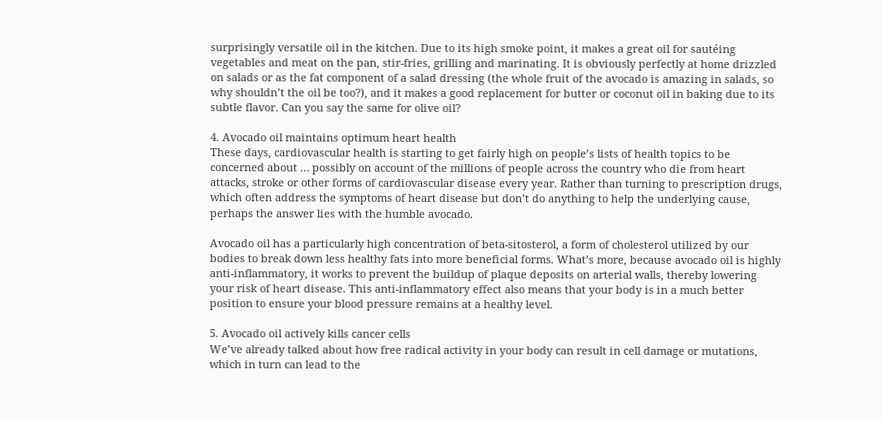surprisingly versatile oil in the kitchen. Due to its high smoke point, it makes a great oil for sautéing vegetables and meat on the pan, stir-fries, grilling and marinating. It is obviously perfectly at home drizzled on salads or as the fat component of a salad dressing (the whole fruit of the avocado is amazing in salads, so why shouldn’t the oil be too?), and it makes a good replacement for butter or coconut oil in baking due to its subtle flavor. Can you say the same for olive oil?

4. Avocado oil maintains optimum heart health
These days, cardiovascular health is starting to get fairly high on people’s lists of health topics to be concerned about … possibly on account of the millions of people across the country who die from heart attacks, stroke or other forms of cardiovascular disease every year. Rather than turning to prescription drugs, which often address the symptoms of heart disease but don’t do anything to help the underlying cause, perhaps the answer lies with the humble avocado.

Avocado oil has a particularly high concentration of beta-sitosterol, a form of cholesterol utilized by our bodies to break down less healthy fats into more beneficial forms. What’s more, because avocado oil is highly anti-inflammatory, it works to prevent the buildup of plaque deposits on arterial walls, thereby lowering your risk of heart disease. This anti-inflammatory effect also means that your body is in a much better position to ensure your blood pressure remains at a healthy level.

5. Avocado oil actively kills cancer cells
We’ve already talked about how free radical activity in your body can result in cell damage or mutations, which in turn can lead to the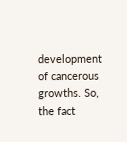development of cancerous growths. So, the fact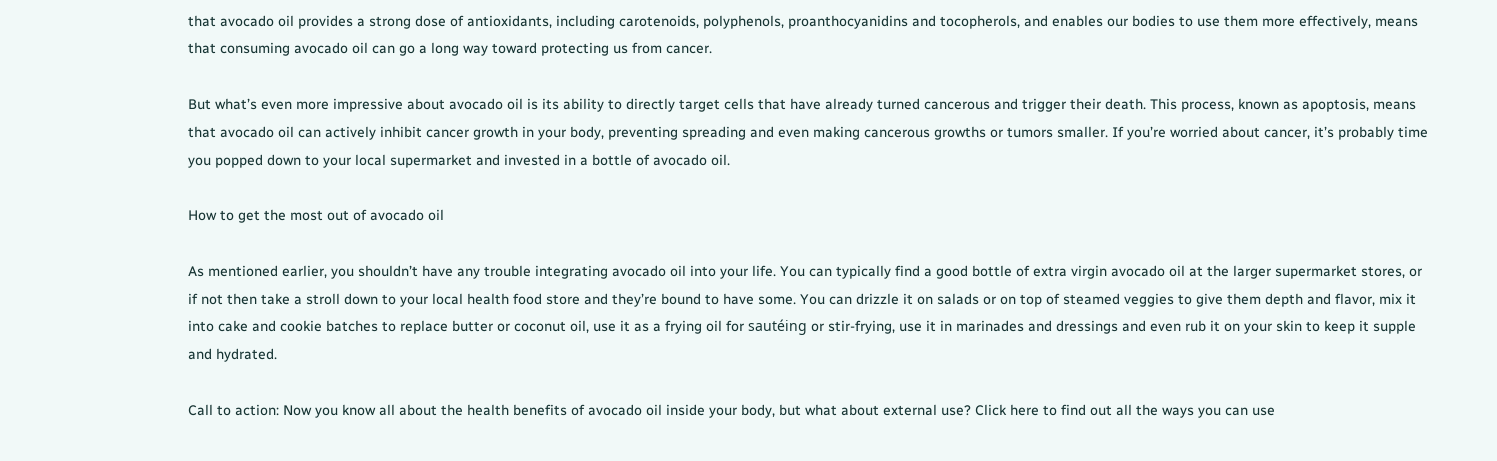that avocado oil provides a strong dose of antioxidants, including carotenoids, polyphenols, proanthocyanidins and tocopherols, and enables our bodies to use them more effectively, means that consuming avocado oil can go a long way toward protecting us from cancer.

But what’s even more impressive about avocado oil is its ability to directly target cells that have already turned cancerous and trigger their death. This process, known as apoptosis, means that avocado oil can actively inhibit cancer growth in your body, preventing spreading and even making cancerous growths or tumors smaller. If you’re worried about cancer, it’s probably time you popped down to your local supermarket and invested in a bottle of avocado oil.

How to get the most out of avocado oil

As mentioned earlier, you shouldn’t have any trouble integrating avocado oil into your life. You can typically find a good bottle of extra virgin avocado oil at the larger supermarket stores, or if not then take a stroll down to your local health food store and they’re bound to have some. You can drizzle it on salads or on top of steamed veggies to give them depth and flavor, mix it into cake and cookie batches to replace butter or coconut oil, use it as a frying oil for sautéing or stir-frying, use it in marinades and dressings and even rub it on your skin to keep it supple and hydrated.

Call to action: Now you know all about the health benefits of avocado oil inside your body, but what about external use? Click here to find out all the ways you can use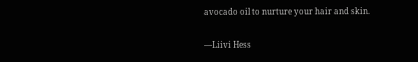avocado oil to nurture your hair and skin.

—Liivi Hess